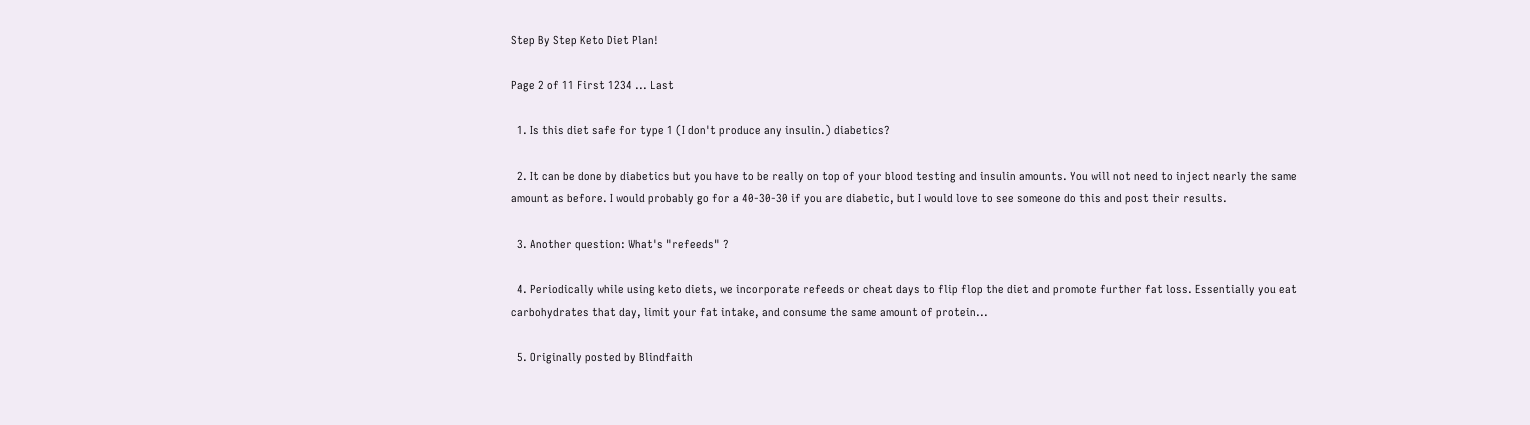Step By Step Keto Diet Plan!

Page 2 of 11 First 1234 ... Last

  1. Is this diet safe for type 1 (I don't produce any insulin.) diabetics?

  2. It can be done by diabetics but you have to be really on top of your blood testing and insulin amounts. You will not need to inject nearly the same amount as before. I would probably go for a 40-30-30 if you are diabetic, but I would love to see someone do this and post their results.

  3. Another question: What's "refeeds" ?

  4. Periodically while using keto diets, we incorporate refeeds or cheat days to flip flop the diet and promote further fat loss. Essentially you eat carbohydrates that day, limit your fat intake, and consume the same amount of protein...

  5. Originally posted by Blindfaith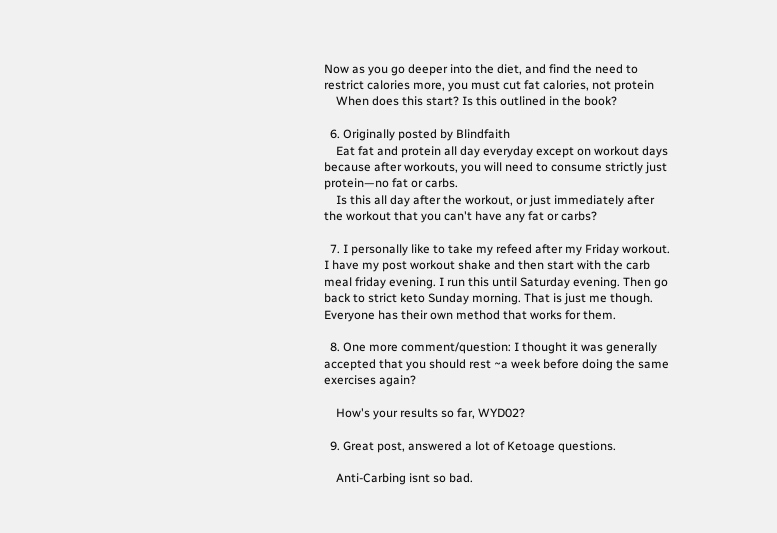Now as you go deeper into the diet, and find the need to restrict calories more, you must cut fat calories, not protein
    When does this start? Is this outlined in the book?

  6. Originally posted by Blindfaith
    Eat fat and protein all day everyday except on workout days because after workouts, you will need to consume strictly just protein—no fat or carbs.
    Is this all day after the workout, or just immediately after the workout that you can't have any fat or carbs?

  7. I personally like to take my refeed after my Friday workout. I have my post workout shake and then start with the carb meal friday evening. I run this until Saturday evening. Then go back to strict keto Sunday morning. That is just me though. Everyone has their own method that works for them.

  8. One more comment/question: I thought it was generally accepted that you should rest ~a week before doing the same exercises again?

    How's your results so far, WYD02?

  9. Great post, answered a lot of Ketoage questions.

    Anti-Carbing isnt so bad.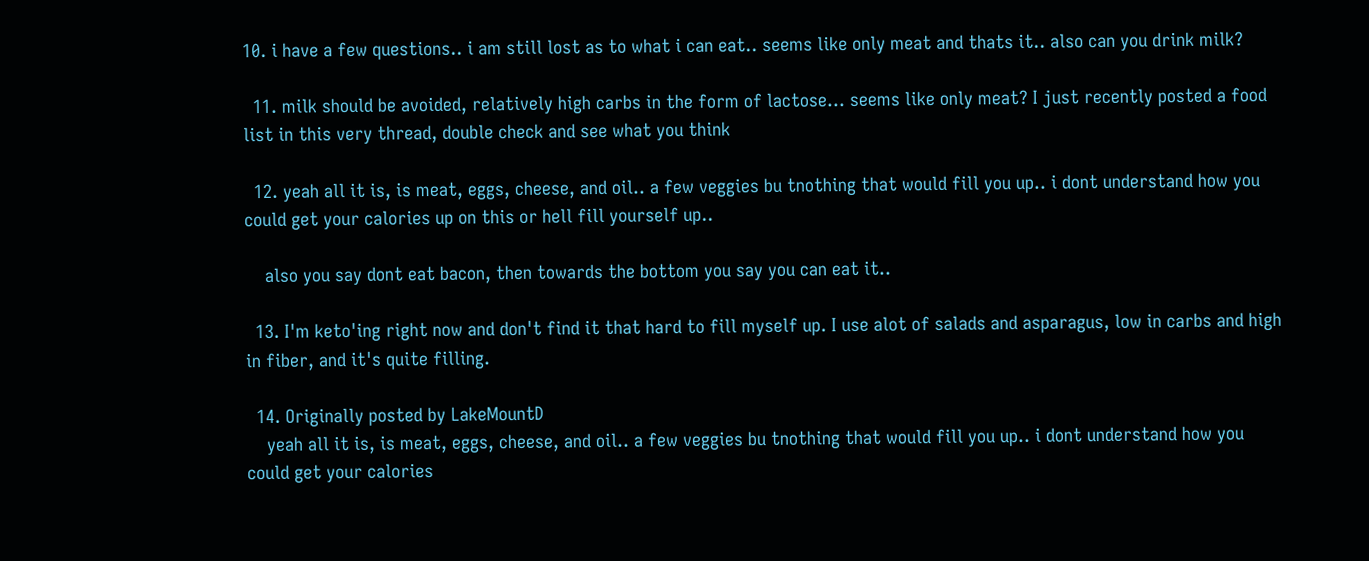10. i have a few questions.. i am still lost as to what i can eat.. seems like only meat and thats it.. also can you drink milk?

  11. milk should be avoided, relatively high carbs in the form of lactose... seems like only meat? I just recently posted a food list in this very thread, double check and see what you think

  12. yeah all it is, is meat, eggs, cheese, and oil.. a few veggies bu tnothing that would fill you up.. i dont understand how you could get your calories up on this or hell fill yourself up..

    also you say dont eat bacon, then towards the bottom you say you can eat it..

  13. I'm keto'ing right now and don't find it that hard to fill myself up. I use alot of salads and asparagus, low in carbs and high in fiber, and it's quite filling.

  14. Originally posted by LakeMountD
    yeah all it is, is meat, eggs, cheese, and oil.. a few veggies bu tnothing that would fill you up.. i dont understand how you could get your calories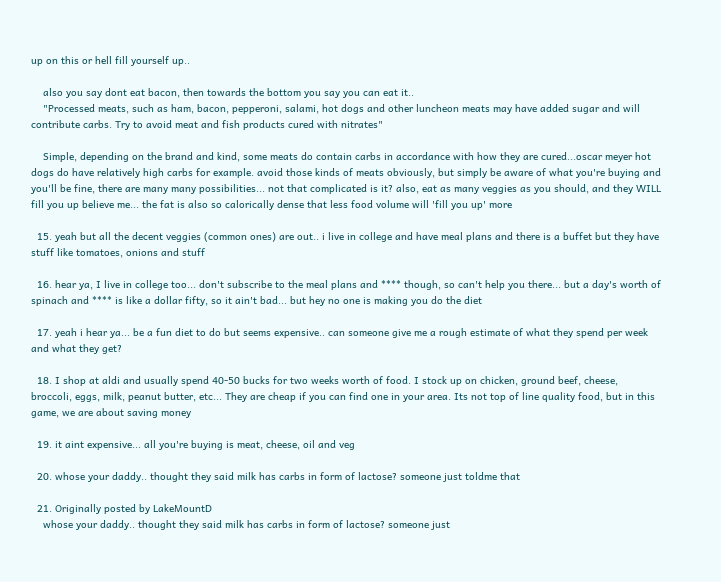up on this or hell fill yourself up..

    also you say dont eat bacon, then towards the bottom you say you can eat it..
    "Processed meats, such as ham, bacon, pepperoni, salami, hot dogs and other luncheon meats may have added sugar and will contribute carbs. Try to avoid meat and fish products cured with nitrates"

    Simple, depending on the brand and kind, some meats do contain carbs in accordance with how they are cured...oscar meyer hot dogs do have relatively high carbs for example. avoid those kinds of meats obviously, but simply be aware of what you're buying and you'll be fine, there are many many possibilities... not that complicated is it? also, eat as many veggies as you should, and they WILL fill you up believe me... the fat is also so calorically dense that less food volume will 'fill you up' more

  15. yeah but all the decent veggies (common ones) are out.. i live in college and have meal plans and there is a buffet but they have stuff like tomatoes, onions and stuff

  16. hear ya, I live in college too... don't subscribe to the meal plans and **** though, so can't help you there... but a day's worth of spinach and **** is like a dollar fifty, so it ain't bad... but hey no one is making you do the diet

  17. yeah i hear ya... be a fun diet to do but seems expensive.. can someone give me a rough estimate of what they spend per week and what they get?

  18. I shop at aldi and usually spend 40-50 bucks for two weeks worth of food. I stock up on chicken, ground beef, cheese, broccoli, eggs, milk, peanut butter, etc... They are cheap if you can find one in your area. Its not top of line quality food, but in this game, we are about saving money

  19. it aint expensive... all you're buying is meat, cheese, oil and veg

  20. whose your daddy.. thought they said milk has carbs in form of lactose? someone just toldme that

  21. Originally posted by LakeMountD
    whose your daddy.. thought they said milk has carbs in form of lactose? someone just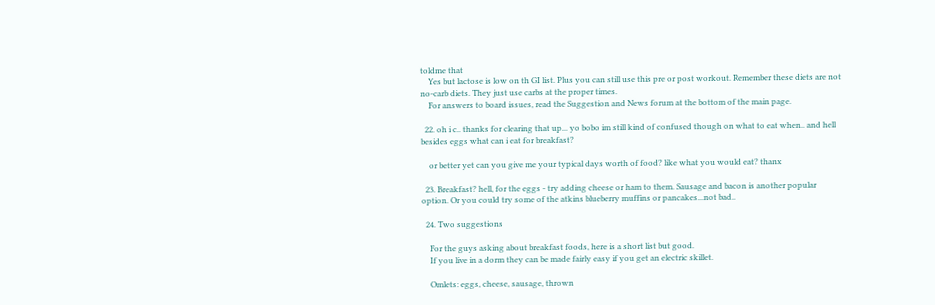toldme that
    Yes but lactose is low on th GI list. Plus you can still use this pre or post workout. Remember these diets are not no-carb diets. They just use carbs at the proper times.
    For answers to board issues, read the Suggestion and News forum at the bottom of the main page.

  22. oh i c.. thanks for clearing that up... yo bobo im still kind of confused though on what to eat when.. and hell besides eggs what can i eat for breakfast?

    or better yet can you give me your typical days worth of food? like what you would eat? thanx

  23. Breakfast? hell, for the eggs - try adding cheese or ham to them. Sausage and bacon is another popular option. Or you could try some of the atkins blueberry muffins or pancakes...not bad..

  24. Two suggestions

    For the guys asking about breakfast foods, here is a short list but good.
    If you live in a dorm they can be made fairly easy if you get an electric skillet.

    Omlets: eggs, cheese, sausage, thrown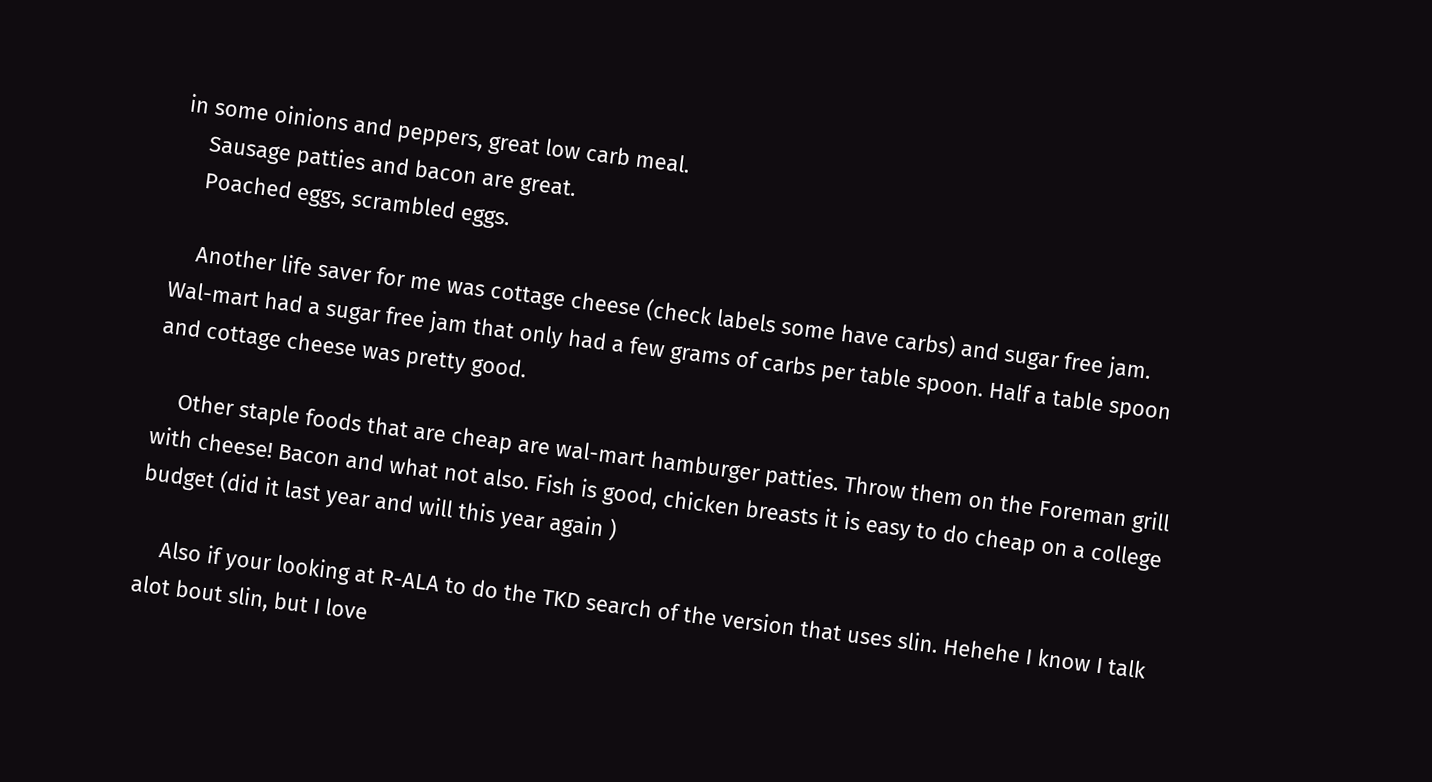in some oinions and peppers, great low carb meal.
    Sausage patties and bacon are great.
    Poached eggs, scrambled eggs.

    Another life saver for me was cottage cheese (check labels some have carbs) and sugar free jam. Wal-mart had a sugar free jam that only had a few grams of carbs per table spoon. Half a table spoon and cottage cheese was pretty good.

    Other staple foods that are cheap are wal-mart hamburger patties. Throw them on the Foreman grill with cheese! Bacon and what not also. Fish is good, chicken breasts it is easy to do cheap on a college budget (did it last year and will this year again )

    Also if your looking at R-ALA to do the TKD search of the version that uses slin. Hehehe I know I talk alot bout slin, but I love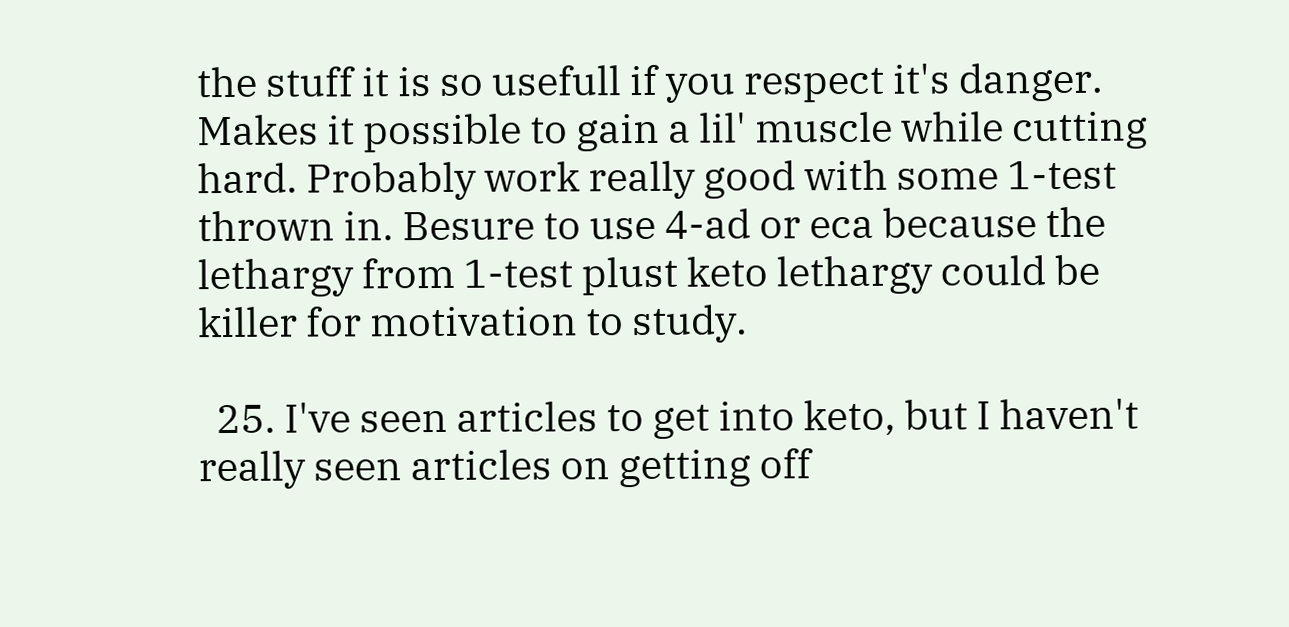the stuff it is so usefull if you respect it's danger. Makes it possible to gain a lil' muscle while cutting hard. Probably work really good with some 1-test thrown in. Besure to use 4-ad or eca because the lethargy from 1-test plust keto lethargy could be killer for motivation to study.

  25. I've seen articles to get into keto, but I haven't really seen articles on getting off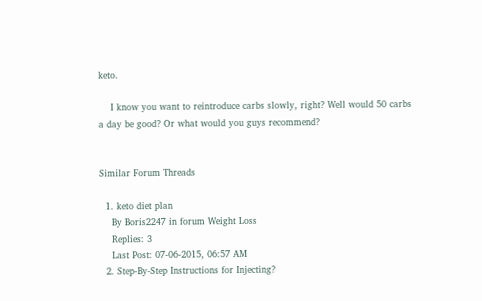keto.

    I know you want to reintroduce carbs slowly, right? Well would 50 carbs a day be good? Or what would you guys recommend?


Similar Forum Threads

  1. keto diet plan
    By Boris2247 in forum Weight Loss
    Replies: 3
    Last Post: 07-06-2015, 06:57 AM
  2. Step-By-Step Instructions for Injecting?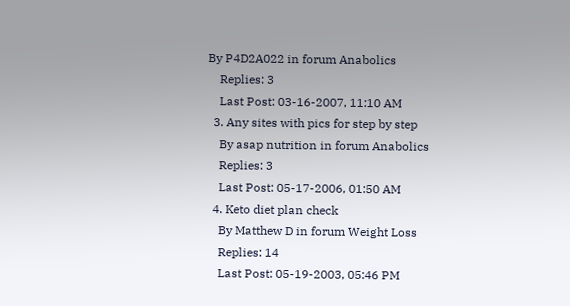By P4D2A022 in forum Anabolics
    Replies: 3
    Last Post: 03-16-2007, 11:10 AM
  3. Any sites with pics for step by step
    By asap nutrition in forum Anabolics
    Replies: 3
    Last Post: 05-17-2006, 01:50 AM
  4. Keto diet plan check
    By Matthew D in forum Weight Loss
    Replies: 14
    Last Post: 05-19-2003, 05:46 PM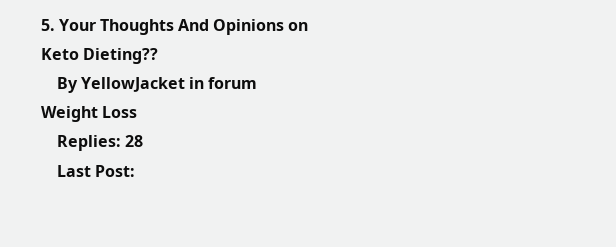5. Your Thoughts And Opinions on Keto Dieting??
    By YellowJacket in forum Weight Loss
    Replies: 28
    Last Post: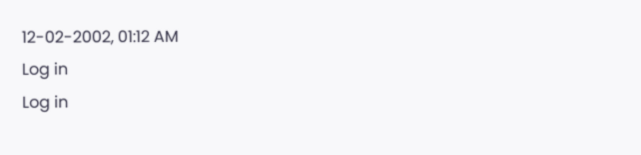12-02-2002, 01:12 AM
Log in
Log in